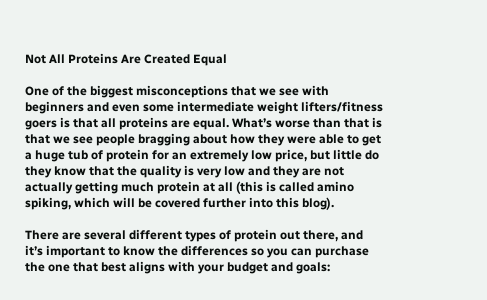Not All Proteins Are Created Equal

One of the biggest misconceptions that we see with beginners and even some intermediate weight lifters/fitness goers is that all proteins are equal. What’s worse than that is that we see people bragging about how they were able to get a huge tub of protein for an extremely low price, but little do they know that the quality is very low and they are not actually getting much protein at all (this is called amino spiking, which will be covered further into this blog).

There are several different types of protein out there, and it’s important to know the differences so you can purchase the one that best aligns with your budget and goals: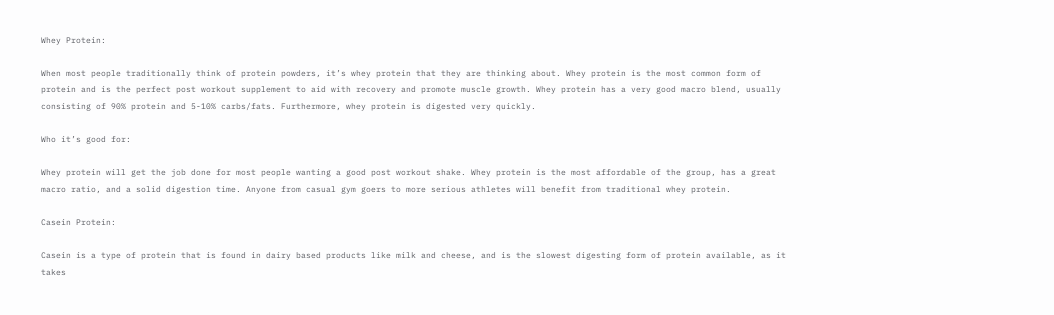Whey Protein:

When most people traditionally think of protein powders, it’s whey protein that they are thinking about. Whey protein is the most common form of protein and is the perfect post workout supplement to aid with recovery and promote muscle growth. Whey protein has a very good macro blend, usually consisting of 90% protein and 5-10% carbs/fats. Furthermore, whey protein is digested very quickly.

Who it’s good for:

Whey protein will get the job done for most people wanting a good post workout shake. Whey protein is the most affordable of the group, has a great macro ratio, and a solid digestion time. Anyone from casual gym goers to more serious athletes will benefit from traditional whey protein.

Casein Protein:

Casein is a type of protein that is found in dairy based products like milk and cheese, and is the slowest digesting form of protein available, as it takes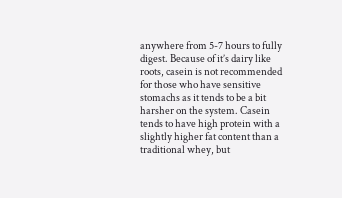anywhere from 5-7 hours to fully digest. Because of it’s dairy like roots, casein is not recommended for those who have sensitive stomachs as it tends to be a bit harsher on the system. Casein tends to have high protein with a slightly higher fat content than a traditional whey, but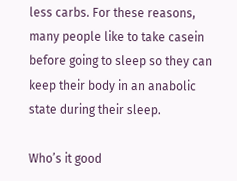less carbs. For these reasons, many people like to take casein before going to sleep so they can keep their body in an anabolic state during their sleep.

Who’s it good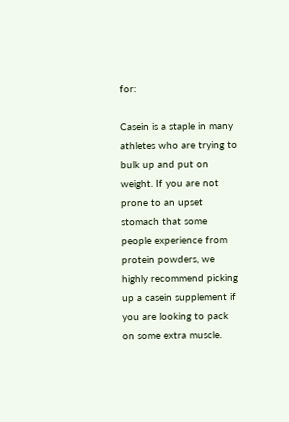for:

Casein is a staple in many athletes who are trying to bulk up and put on weight. If you are not prone to an upset stomach that some people experience from protein powders, we highly recommend picking up a casein supplement if you are looking to pack on some extra muscle.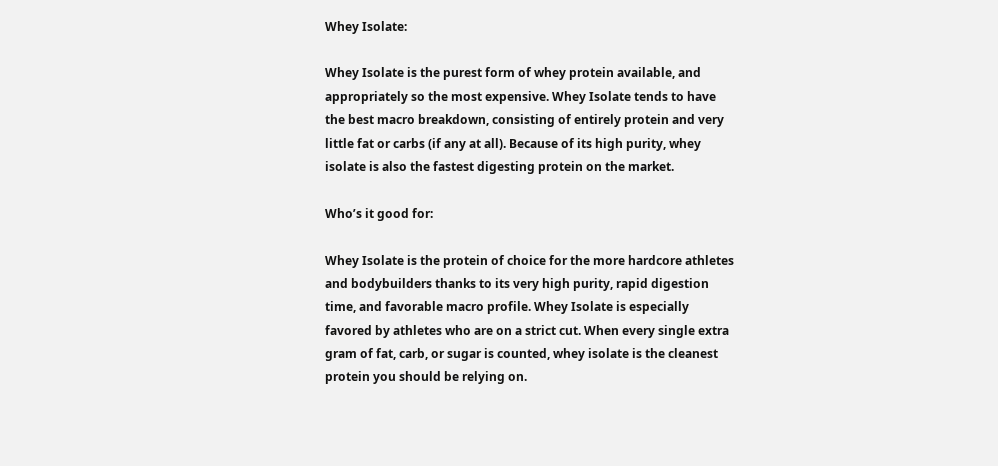Whey Isolate:

Whey Isolate is the purest form of whey protein available, and appropriately so the most expensive. Whey Isolate tends to have the best macro breakdown, consisting of entirely protein and very little fat or carbs (if any at all). Because of its high purity, whey isolate is also the fastest digesting protein on the market.

Who’s it good for:

Whey Isolate is the protein of choice for the more hardcore athletes and bodybuilders thanks to its very high purity, rapid digestion time, and favorable macro profile. Whey Isolate is especially favored by athletes who are on a strict cut. When every single extra gram of fat, carb, or sugar is counted, whey isolate is the cleanest protein you should be relying on.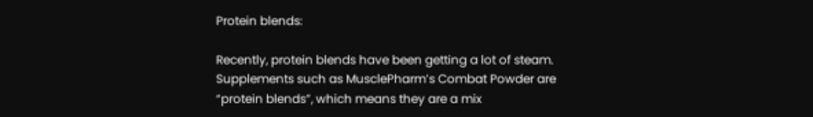Protein blends:

Recently, protein blends have been getting a lot of steam. Supplements such as MusclePharm’s Combat Powder are “protein blends”, which means they are a mix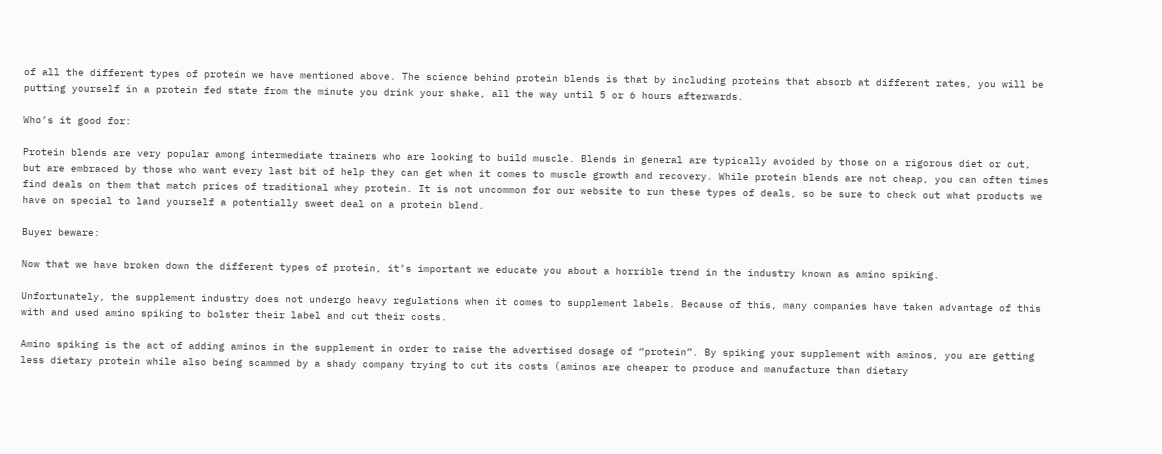of all the different types of protein we have mentioned above. The science behind protein blends is that by including proteins that absorb at different rates, you will be putting yourself in a protein fed state from the minute you drink your shake, all the way until 5 or 6 hours afterwards.

Who’s it good for:

Protein blends are very popular among intermediate trainers who are looking to build muscle. Blends in general are typically avoided by those on a rigorous diet or cut, but are embraced by those who want every last bit of help they can get when it comes to muscle growth and recovery. While protein blends are not cheap, you can often times find deals on them that match prices of traditional whey protein. It is not uncommon for our website to run these types of deals, so be sure to check out what products we have on special to land yourself a potentially sweet deal on a protein blend.

Buyer beware:

Now that we have broken down the different types of protein, it’s important we educate you about a horrible trend in the industry known as amino spiking.

Unfortunately, the supplement industry does not undergo heavy regulations when it comes to supplement labels. Because of this, many companies have taken advantage of this with and used amino spiking to bolster their label and cut their costs.

Amino spiking is the act of adding aminos in the supplement in order to raise the advertised dosage of “protein”. By spiking your supplement with aminos, you are getting less dietary protein while also being scammed by a shady company trying to cut its costs (aminos are cheaper to produce and manufacture than dietary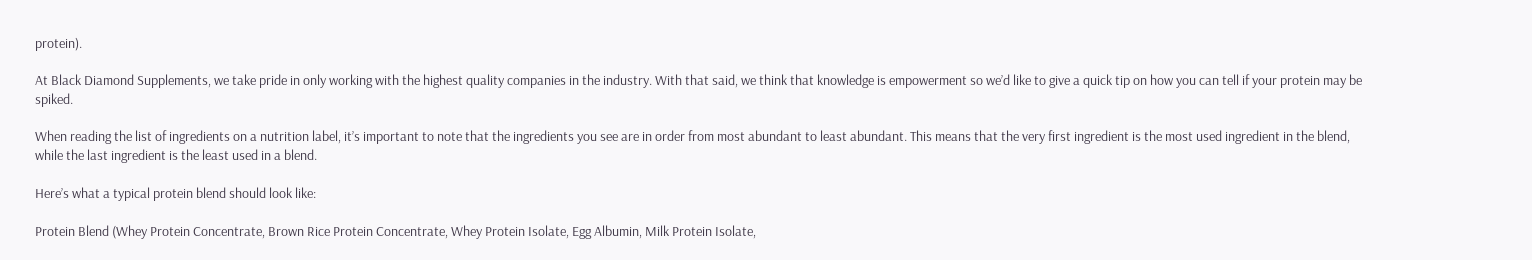protein).

At Black Diamond Supplements, we take pride in only working with the highest quality companies in the industry. With that said, we think that knowledge is empowerment so we’d like to give a quick tip on how you can tell if your protein may be spiked.

When reading the list of ingredients on a nutrition label, it’s important to note that the ingredients you see are in order from most abundant to least abundant. This means that the very first ingredient is the most used ingredient in the blend, while the last ingredient is the least used in a blend.

Here’s what a typical protein blend should look like:

Protein Blend (Whey Protein Concentrate, Brown Rice Protein Concentrate, Whey Protein Isolate, Egg Albumin, Milk Protein Isolate,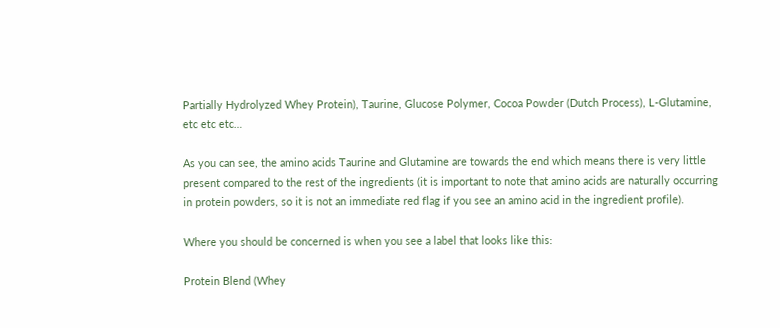Partially Hydrolyzed Whey Protein), Taurine, Glucose Polymer, Cocoa Powder (Dutch Process), L-Glutamine, etc etc etc…

As you can see, the amino acids Taurine and Glutamine are towards the end which means there is very little present compared to the rest of the ingredients (it is important to note that amino acids are naturally occurring in protein powders, so it is not an immediate red flag if you see an amino acid in the ingredient profile).

Where you should be concerned is when you see a label that looks like this:

Protein Blend (Whey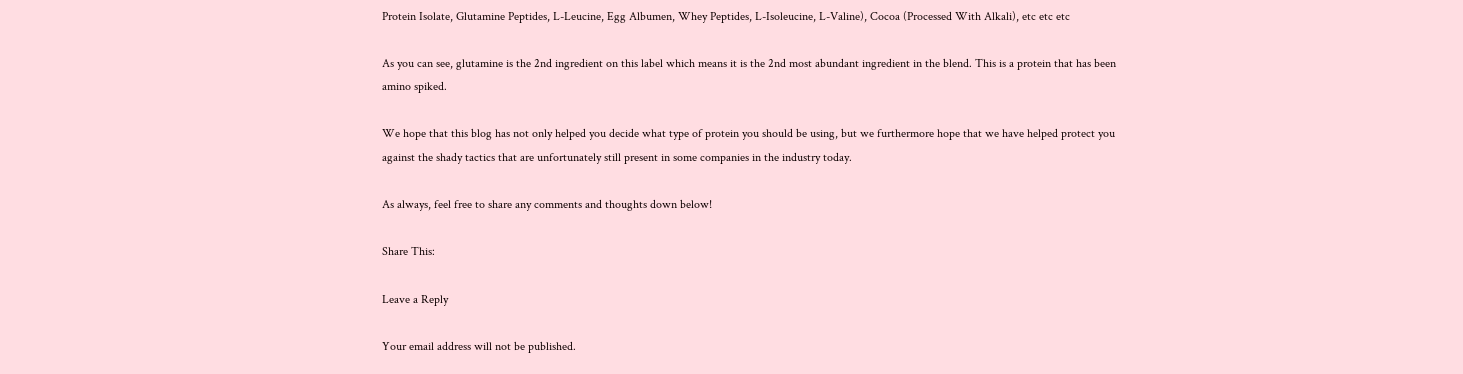Protein Isolate, Glutamine Peptides, L-Leucine, Egg Albumen, Whey Peptides, L-Isoleucine, L-Valine), Cocoa (Processed With Alkali), etc etc etc

As you can see, glutamine is the 2nd ingredient on this label which means it is the 2nd most abundant ingredient in the blend. This is a protein that has been amino spiked.

We hope that this blog has not only helped you decide what type of protein you should be using, but we furthermore hope that we have helped protect you against the shady tactics that are unfortunately still present in some companies in the industry today.

As always, feel free to share any comments and thoughts down below!

Share This:

Leave a Reply

Your email address will not be published.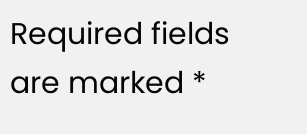Required fields are marked *